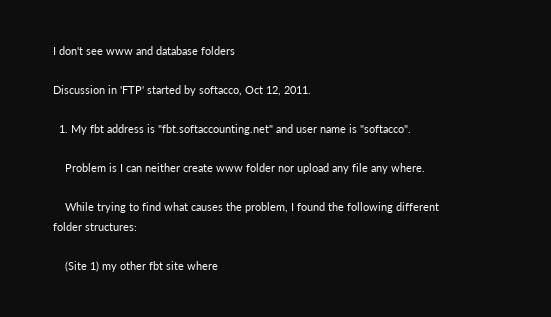I don't see www and database folders

Discussion in 'FTP' started by softacco, Oct 12, 2011.

  1. My fbt address is "fbt.softaccounting.net" and user name is "softacco".

    Problem is I can neither create www folder nor upload any file any where.

    While trying to find what causes the problem, I found the following different folder structures:

    (Site 1) my other fbt site where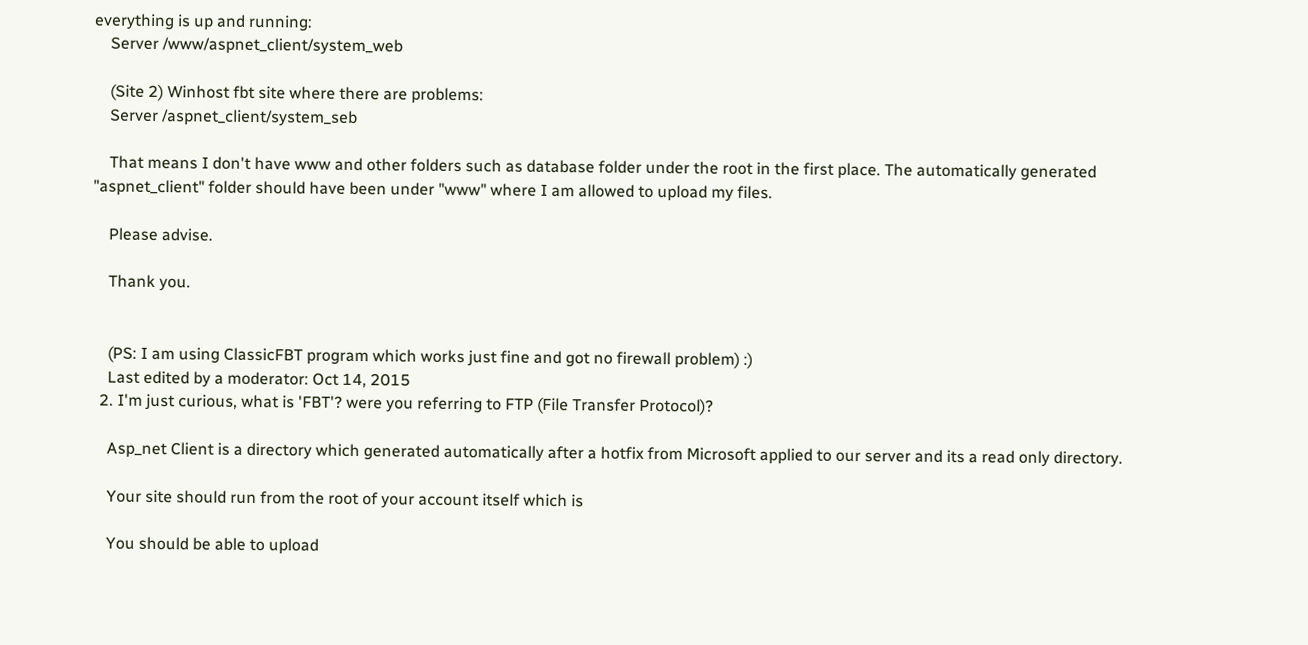everything is up and running:
    Server /www/aspnet_client/system_web

    (Site 2) Winhost fbt site where there are problems:
    Server /aspnet_client/system_seb

    That means I don't have www and other folders such as database folder under the root in the first place. The automatically generated "aspnet_client" folder should have been under "www" where I am allowed to upload my files.

    Please advise.

    Thank you.


    (PS: I am using ClassicFBT program which works just fine and got no firewall problem) :)
    Last edited by a moderator: Oct 14, 2015
  2. I'm just curious, what is 'FBT'? were you referring to FTP (File Transfer Protocol)?

    Asp_net Client is a directory which generated automatically after a hotfix from Microsoft applied to our server and its a read only directory.

    Your site should run from the root of your account itself which is

    You should be able to upload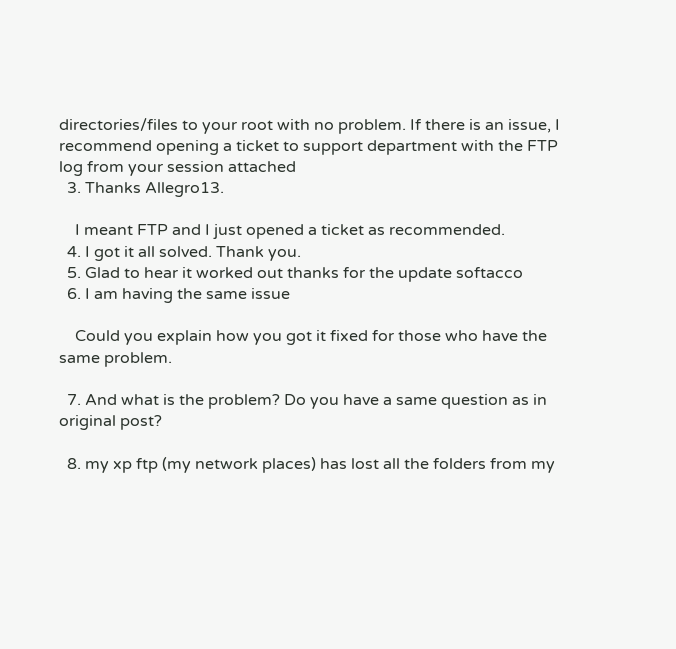directories/files to your root with no problem. If there is an issue, I recommend opening a ticket to support department with the FTP log from your session attached
  3. Thanks Allegro13.

    I meant FTP and I just opened a ticket as recommended.
  4. I got it all solved. Thank you.
  5. Glad to hear it worked out thanks for the update softacco
  6. I am having the same issue

    Could you explain how you got it fixed for those who have the same problem.

  7. And what is the problem? Do you have a same question as in original post?

  8. my xp ftp (my network places) has lost all the folders from my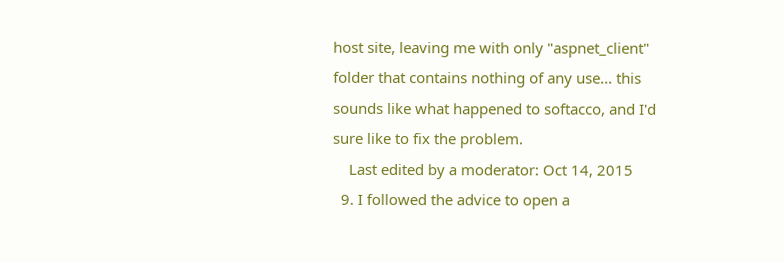host site, leaving me with only "aspnet_client" folder that contains nothing of any use... this sounds like what happened to softacco, and I'd sure like to fix the problem.
    Last edited by a moderator: Oct 14, 2015
  9. I followed the advice to open a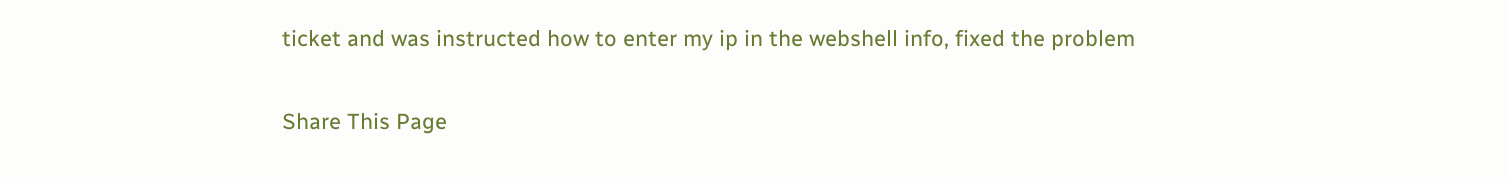ticket and was instructed how to enter my ip in the webshell info, fixed the problem

Share This Page